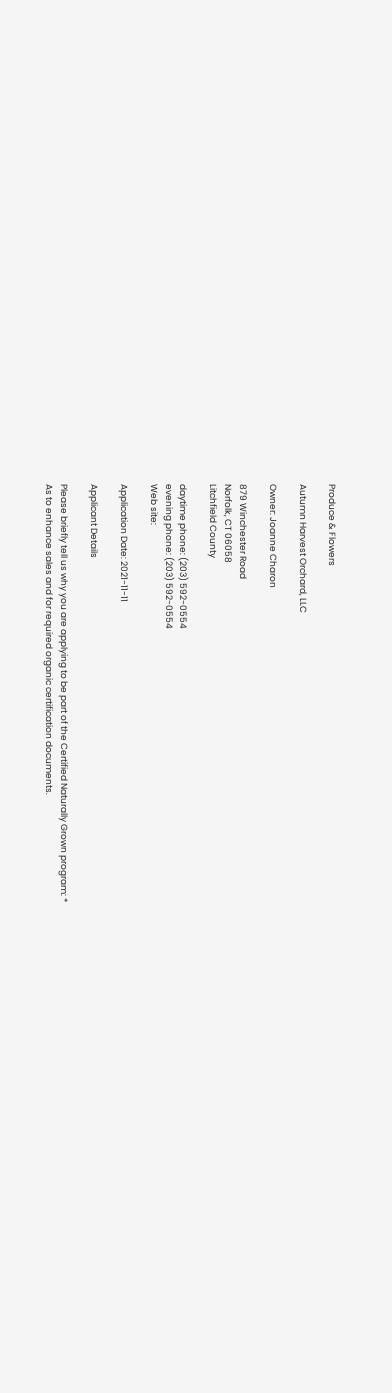Produce & Flowers

Autumn Harvest Orchard, LLC

Owner: Joanne Charon

879 Winchester Road
Norfolk, CT 06058
Litchfield County

daytime phone: (203) 592-0554
evening phone: (203) 592-0554
Web site:

Application Date: 2021-11-11

Applicant Details

Please briefly tell us why you are applying to be part of the Certified Naturally Grown program: *
As to enhance sales and for required organic certification documents.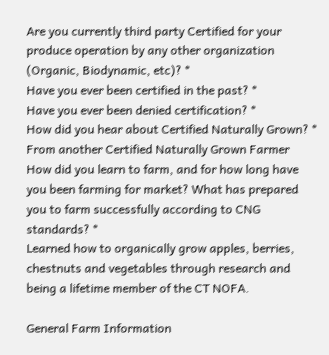Are you currently third party Certified for your produce operation by any other organization (Organic, Biodynamic, etc)? *
Have you ever been certified in the past? *
Have you ever been denied certification? *
How did you hear about Certified Naturally Grown? *
From another Certified Naturally Grown Farmer
How did you learn to farm, and for how long have you been farming for market? What has prepared you to farm successfully according to CNG standards? *
Learned how to organically grow apples, berries, chestnuts and vegetables through research and being a lifetime member of the CT NOFA.

General Farm Information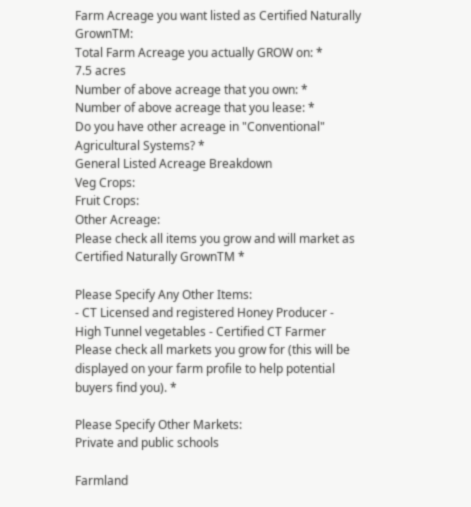Farm Acreage you want listed as Certified Naturally GrownTM:
Total Farm Acreage you actually GROW on: *
7.5 acres
Number of above acreage that you own: *
Number of above acreage that you lease: *
Do you have other acreage in "Conventional" Agricultural Systems? *
General Listed Acreage Breakdown
Veg Crops:
Fruit Crops:
Other Acreage:
Please check all items you grow and will market as Certified Naturally GrownTM *

Please Specify Any Other Items:
- CT Licensed and registered Honey Producer - High Tunnel vegetables - Certified CT Farmer
Please check all markets you grow for (this will be displayed on your farm profile to help potential buyers find you). *

Please Specify Other Markets:
Private and public schools

Farmland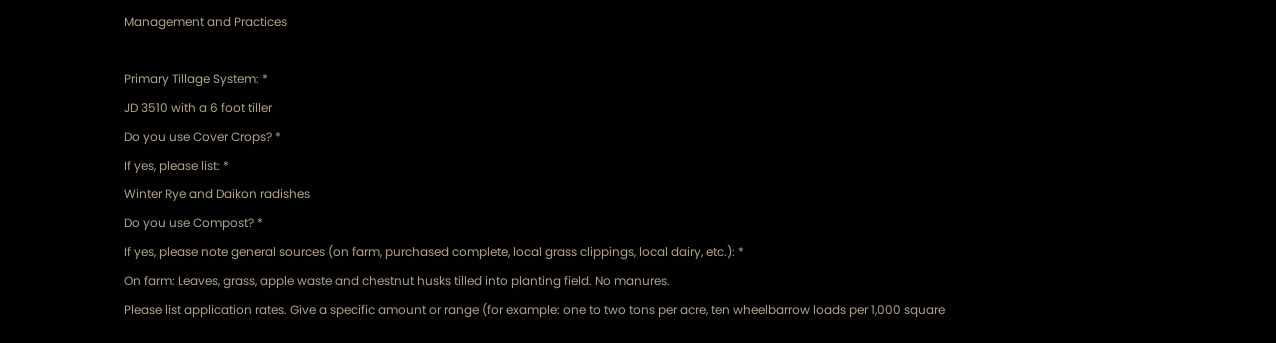Management and Practices

Primary Tillage System: *
JD 3510 with a 6 foot tiller
Do you use Cover Crops? *
If yes, please list: *
Winter Rye and Daikon radishes
Do you use Compost? *
If yes, please note general sources (on farm, purchased complete, local grass clippings, local dairy, etc.): *
On farm: Leaves, grass, apple waste and chestnut husks tilled into planting field. No manures.
Please list application rates. Give a specific amount or range (for example: one to two tons per acre, ten wheelbarrow loads per 1,000 square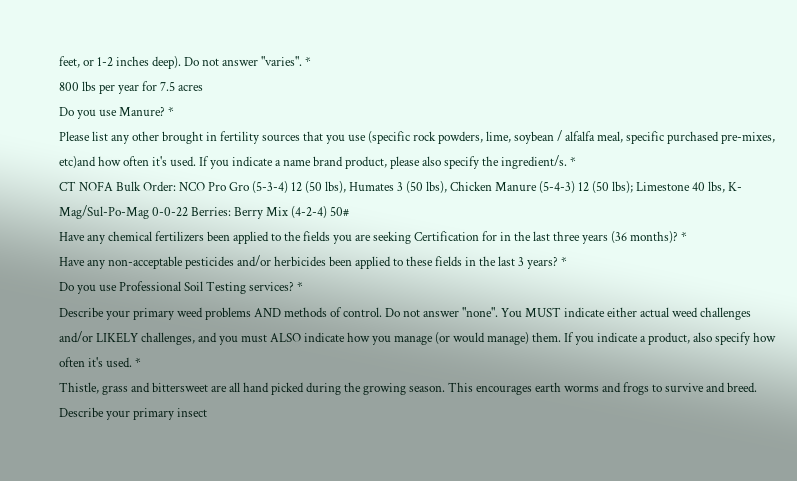feet, or 1-2 inches deep). Do not answer "varies". *
800 lbs per year for 7.5 acres
Do you use Manure? *
Please list any other brought in fertility sources that you use (specific rock powders, lime, soybean / alfalfa meal, specific purchased pre-mixes, etc)and how often it's used. If you indicate a name brand product, please also specify the ingredient/s. *
CT NOFA Bulk Order: NCO Pro Gro (5-3-4) 12 (50 lbs), Humates 3 (50 lbs), Chicken Manure (5-4-3) 12 (50 lbs); Limestone 40 lbs, K-Mag/Sul-Po-Mag 0-0-22 Berries: Berry Mix (4-2-4) 50#
Have any chemical fertilizers been applied to the fields you are seeking Certification for in the last three years (36 months)? *
Have any non-acceptable pesticides and/or herbicides been applied to these fields in the last 3 years? *
Do you use Professional Soil Testing services? *
Describe your primary weed problems AND methods of control. Do not answer "none". You MUST indicate either actual weed challenges and/or LIKELY challenges, and you must ALSO indicate how you manage (or would manage) them. If you indicate a product, also specify how often it's used. *
Thistle, grass and bittersweet are all hand picked during the growing season. This encourages earth worms and frogs to survive and breed.
Describe your primary insect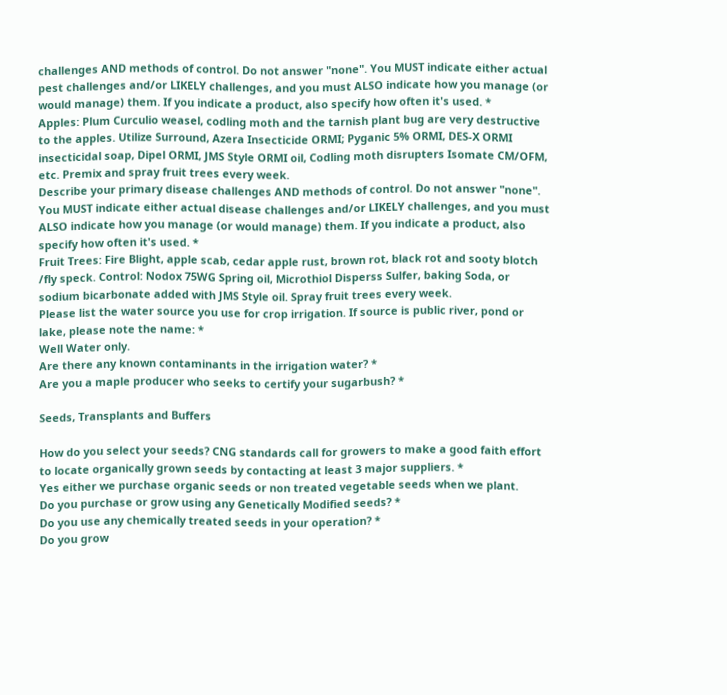challenges AND methods of control. Do not answer "none". You MUST indicate either actual pest challenges and/or LIKELY challenges, and you must ALSO indicate how you manage (or would manage) them. If you indicate a product, also specify how often it's used. *
Apples: Plum Curculio weasel, codling moth and the tarnish plant bug are very destructive to the apples. Utilize Surround, Azera Insecticide ORMI; Pyganic 5% ORMI, DES-X ORMI insecticidal soap, Dipel ORMI, JMS Style ORMI oil, Codling moth disrupters Isomate CM/OFM, etc. Premix and spray fruit trees every week.
Describe your primary disease challenges AND methods of control. Do not answer "none". You MUST indicate either actual disease challenges and/or LIKELY challenges, and you must ALSO indicate how you manage (or would manage) them. If you indicate a product, also specify how often it's used. *
Fruit Trees: Fire Blight, apple scab, cedar apple rust, brown rot, black rot and sooty blotch /fly speck. Control: Nodox 75WG Spring oil, Microthiol Disperss Sulfer, baking Soda, or sodium bicarbonate added with JMS Style oil. Spray fruit trees every week.
Please list the water source you use for crop irrigation. If source is public river, pond or lake, please note the name: *
Well Water only.
Are there any known contaminants in the irrigation water? *
Are you a maple producer who seeks to certify your sugarbush? *

Seeds, Transplants and Buffers

How do you select your seeds? CNG standards call for growers to make a good faith effort to locate organically grown seeds by contacting at least 3 major suppliers. *
Yes either we purchase organic seeds or non treated vegetable seeds when we plant.
Do you purchase or grow using any Genetically Modified seeds? *
Do you use any chemically treated seeds in your operation? *
Do you grow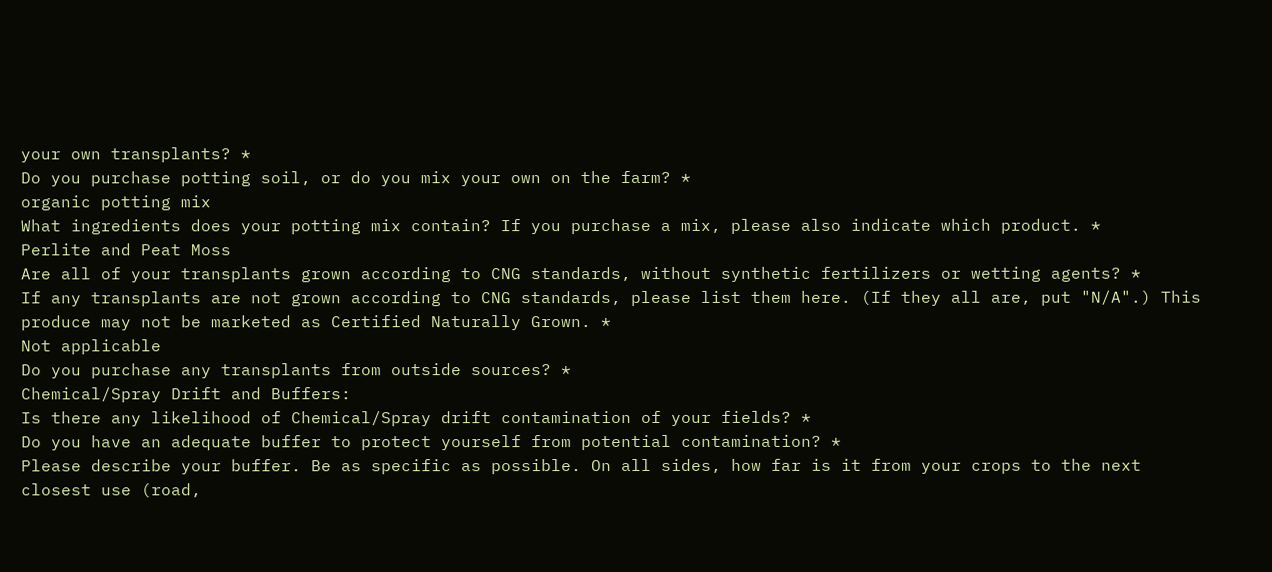your own transplants? *
Do you purchase potting soil, or do you mix your own on the farm? *
organic potting mix
What ingredients does your potting mix contain? If you purchase a mix, please also indicate which product. *
Perlite and Peat Moss
Are all of your transplants grown according to CNG standards, without synthetic fertilizers or wetting agents? *
If any transplants are not grown according to CNG standards, please list them here. (If they all are, put "N/A".) This produce may not be marketed as Certified Naturally Grown. *
Not applicable
Do you purchase any transplants from outside sources? *
Chemical/Spray Drift and Buffers:
Is there any likelihood of Chemical/Spray drift contamination of your fields? *
Do you have an adequate buffer to protect yourself from potential contamination? *
Please describe your buffer. Be as specific as possible. On all sides, how far is it from your crops to the next closest use (road,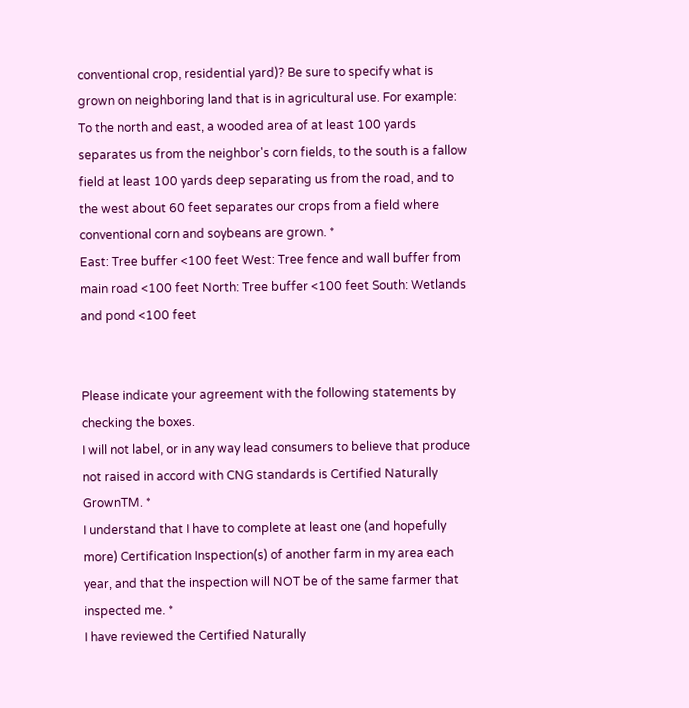conventional crop, residential yard)? Be sure to specify what is grown on neighboring land that is in agricultural use. For example: To the north and east, a wooded area of at least 100 yards separates us from the neighbor's corn fields, to the south is a fallow field at least 100 yards deep separating us from the road, and to the west about 60 feet separates our crops from a field where conventional corn and soybeans are grown. *
East: Tree buffer <100 feet West: Tree fence and wall buffer from main road <100 feet North: Tree buffer <100 feet South: Wetlands and pond <100 feet


Please indicate your agreement with the following statements by checking the boxes.
I will not label, or in any way lead consumers to believe that produce not raised in accord with CNG standards is Certified Naturally GrownTM. *
I understand that I have to complete at least one (and hopefully more) Certification Inspection(s) of another farm in my area each year, and that the inspection will NOT be of the same farmer that inspected me. *
I have reviewed the Certified Naturally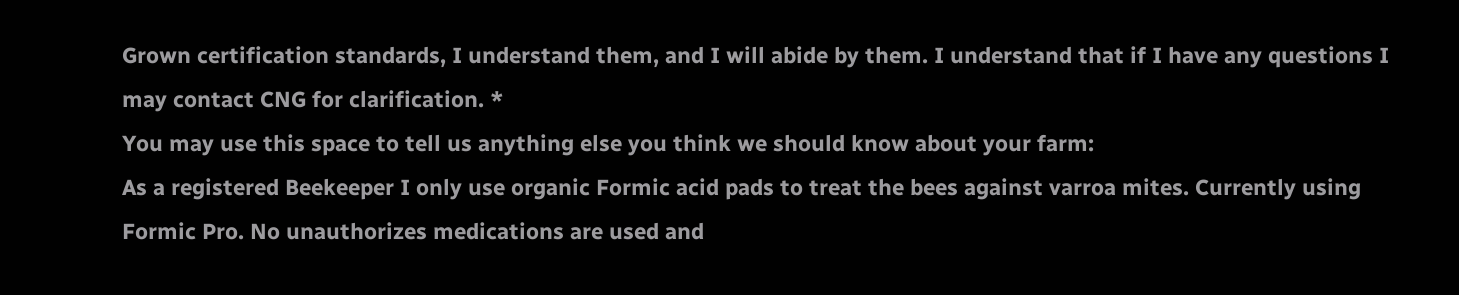Grown certification standards, I understand them, and I will abide by them. I understand that if I have any questions I may contact CNG for clarification. *
You may use this space to tell us anything else you think we should know about your farm:
As a registered Beekeeper I only use organic Formic acid pads to treat the bees against varroa mites. Currently using Formic Pro. No unauthorizes medications are used and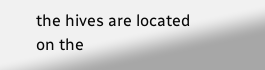the hives are located on the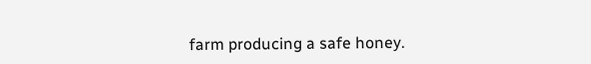farm producing a safe honey.